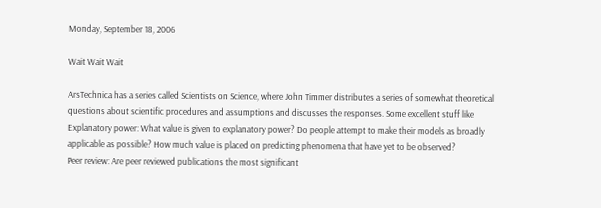Monday, September 18, 2006

Wait Wait Wait

ArsTechnica has a series called Scientists on Science, where John Timmer distributes a series of somewhat theoretical questions about scientific procedures and assumptions and discusses the responses. Some excellent stuff like
Explanatory power: What value is given to explanatory power? Do people attempt to make their models as broadly applicable as possible? How much value is placed on predicting phenomena that have yet to be observed?
Peer review: Are peer reviewed publications the most significant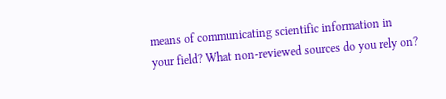means of communicating scientific information in your field? What non-reviewed sources do you rely on?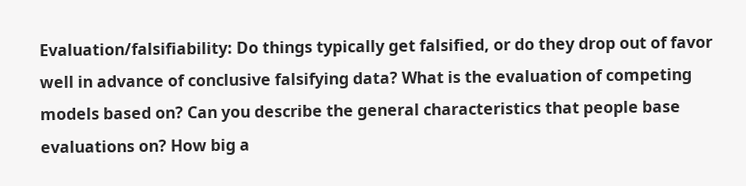Evaluation/falsifiability: Do things typically get falsified, or do they drop out of favor well in advance of conclusive falsifying data? What is the evaluation of competing models based on? Can you describe the general characteristics that people base evaluations on? How big a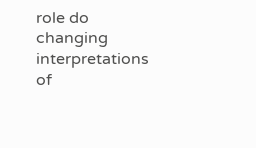role do changing interpretations of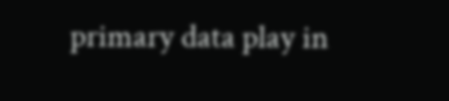primary data play in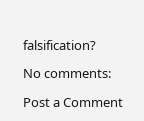falsification?

No comments:

Post a Comment